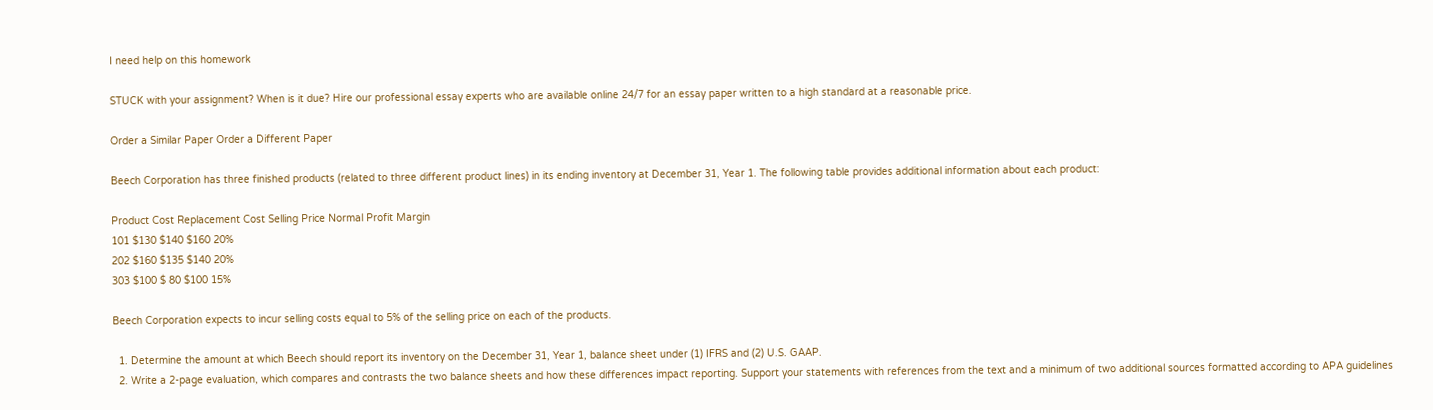I need help on this homework

STUCK with your assignment? When is it due? Hire our professional essay experts who are available online 24/7 for an essay paper written to a high standard at a reasonable price.

Order a Similar Paper Order a Different Paper

Beech Corporation has three finished products (related to three different product lines) in its ending inventory at December 31, Year 1. The following table provides additional information about each product:

Product Cost Replacement Cost Selling Price Normal Profit Margin
101 $130 $140 $160 20%
202 $160 $135 $140 20%
303 $100 $ 80 $100 15%

Beech Corporation expects to incur selling costs equal to 5% of the selling price on each of the products.

  1. Determine the amount at which Beech should report its inventory on the December 31, Year 1, balance sheet under (1) IFRS and (2) U.S. GAAP.
  2. Write a 2-page evaluation, which compares and contrasts the two balance sheets and how these differences impact reporting. Support your statements with references from the text and a minimum of two additional sources formatted according to APA guidelines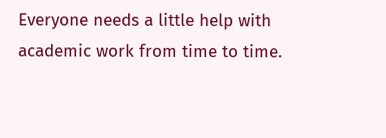Everyone needs a little help with academic work from time to time.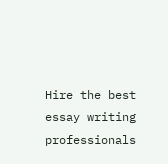Hire the best essay writing professionals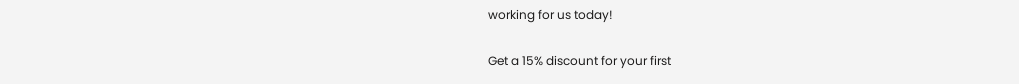working for us today!

Get a 15% discount for your first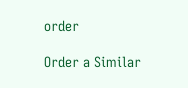order

Order a Similar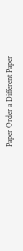Paper Order a Different Paper